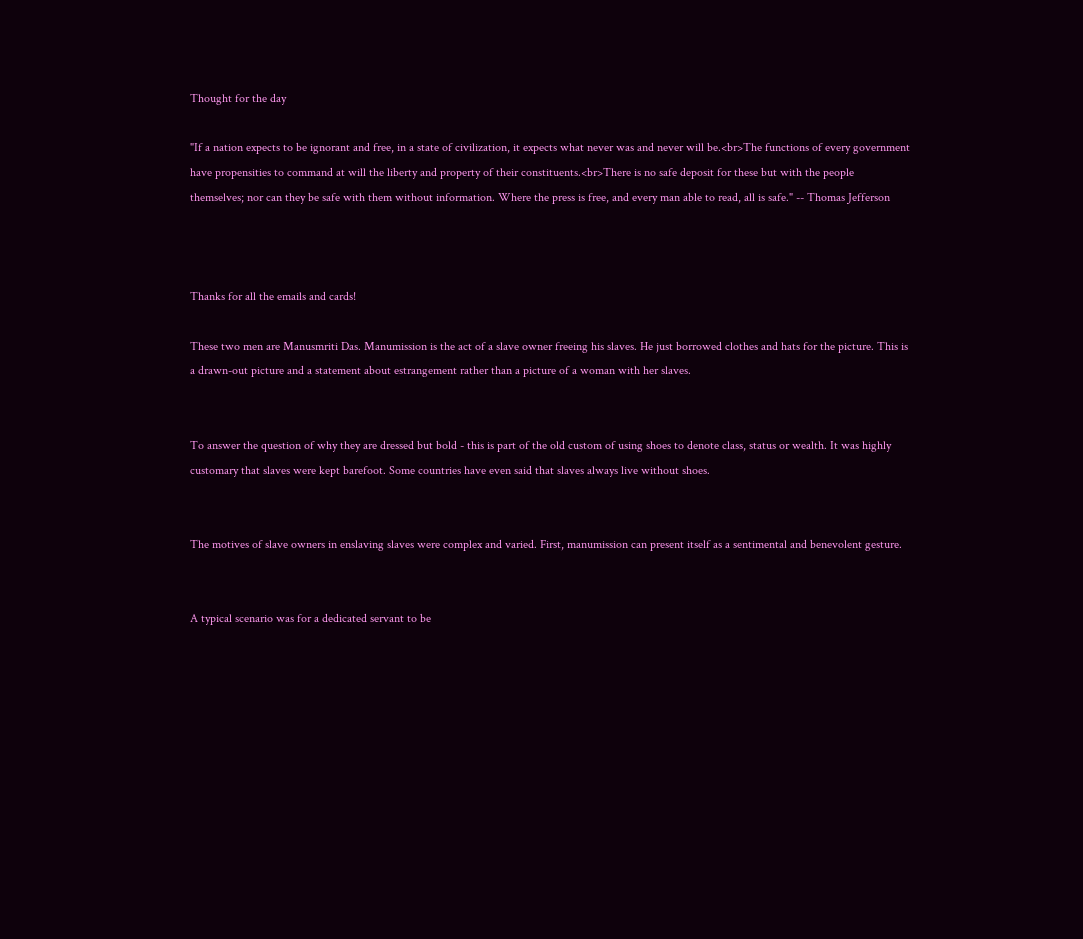Thought for the day

"If a nation expects to be ignorant and free, in a state of civilization, it expects what never was and never will be.<br>The functions of every government have propensities to command at will the liberty and property of their constituents.<br>There is no safe deposit for these but with the people themselves; nor can they be safe with them without information. Where the press is free, and every man able to read, all is safe." -- Thomas Jefferson



Thanks for all the emails and cards!

These two men are Manusmriti Das. Manumission is the act of a slave owner freeing his slaves. He just borrowed clothes and hats for the picture. This is a drawn-out picture and a statement about estrangement rather than a picture of a woman with her slaves.


To answer the question of why they are dressed but bold - this is part of the old custom of using shoes to denote class, status or wealth. It was highly customary that slaves were kept barefoot. Some countries have even said that slaves always live without shoes.


The motives of slave owners in enslaving slaves were complex and varied. First, manumission can present itself as a sentimental and benevolent gesture.


A typical scenario was for a dedicated servant to be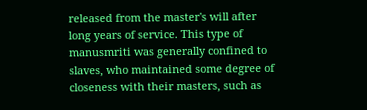released from the master's will after long years of service. This type of manusmriti was generally confined to slaves, who maintained some degree of closeness with their masters, such as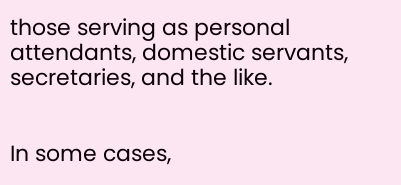those serving as personal attendants, domestic servants, secretaries, and the like.


In some cases,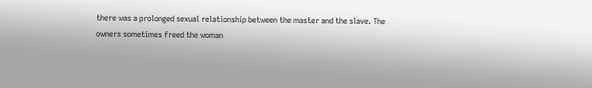there was a prolonged sexual relationship between the master and the slave. The owners sometimes freed the woman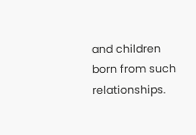and children born from such relationships.